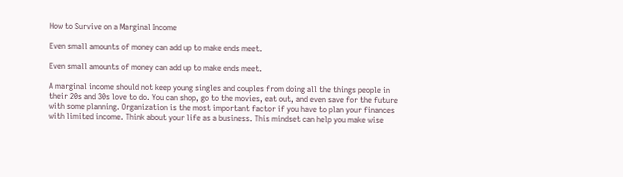How to Survive on a Marginal Income

Even small amounts of money can add up to make ends meet.

Even small amounts of money can add up to make ends meet.

A marginal income should not keep young singles and couples from doing all the things people in their 20s and 30s love to do. You can shop, go to the movies, eat out, and even save for the future with some planning. Organization is the most important factor if you have to plan your finances with limited income. Think about your life as a business. This mindset can help you make wise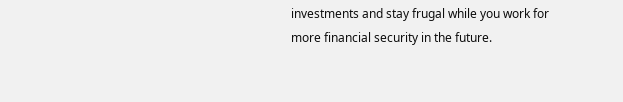investments and stay frugal while you work for more financial security in the future.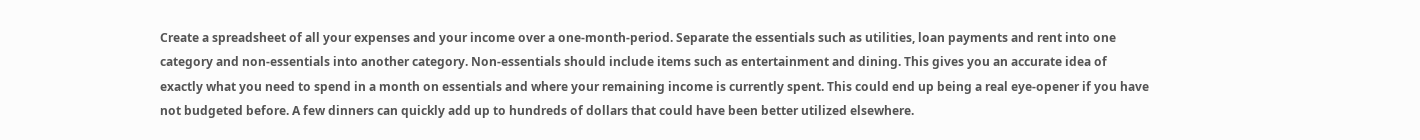Create a spreadsheet of all your expenses and your income over a one-month-period. Separate the essentials such as utilities, loan payments and rent into one category and non-essentials into another category. Non-essentials should include items such as entertainment and dining. This gives you an accurate idea of exactly what you need to spend in a month on essentials and where your remaining income is currently spent. This could end up being a real eye-opener if you have not budgeted before. A few dinners can quickly add up to hundreds of dollars that could have been better utilized elsewhere.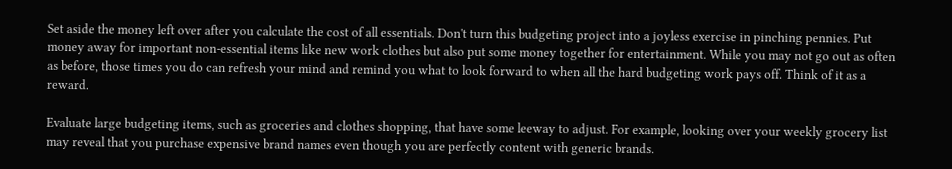Set aside the money left over after you calculate the cost of all essentials. Don't turn this budgeting project into a joyless exercise in pinching pennies. Put money away for important non-essential items like new work clothes but also put some money together for entertainment. While you may not go out as often as before, those times you do can refresh your mind and remind you what to look forward to when all the hard budgeting work pays off. Think of it as a reward.

Evaluate large budgeting items, such as groceries and clothes shopping, that have some leeway to adjust. For example, looking over your weekly grocery list may reveal that you purchase expensive brand names even though you are perfectly content with generic brands.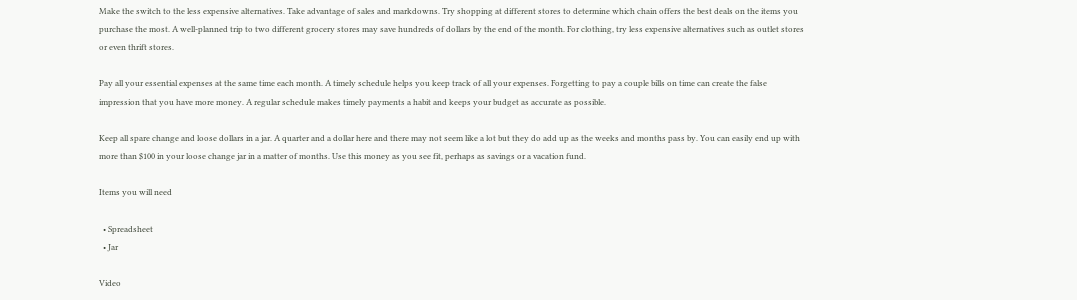Make the switch to the less expensive alternatives. Take advantage of sales and markdowns. Try shopping at different stores to determine which chain offers the best deals on the items you purchase the most. A well-planned trip to two different grocery stores may save hundreds of dollars by the end of the month. For clothing, try less expensive alternatives such as outlet stores or even thrift stores.

Pay all your essential expenses at the same time each month. A timely schedule helps you keep track of all your expenses. Forgetting to pay a couple bills on time can create the false impression that you have more money. A regular schedule makes timely payments a habit and keeps your budget as accurate as possible.

Keep all spare change and loose dollars in a jar. A quarter and a dollar here and there may not seem like a lot but they do add up as the weeks and months pass by. You can easily end up with more than $100 in your loose change jar in a matter of months. Use this money as you see fit, perhaps as savings or a vacation fund.

Items you will need

  • Spreadsheet
  • Jar

Video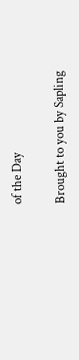of the Day

Brought to you by Sapling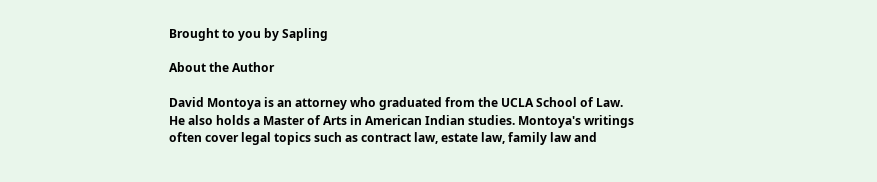Brought to you by Sapling

About the Author

David Montoya is an attorney who graduated from the UCLA School of Law. He also holds a Master of Arts in American Indian studies. Montoya's writings often cover legal topics such as contract law, estate law, family law and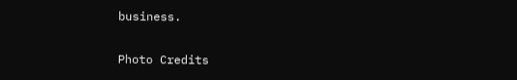business.

Photo Credits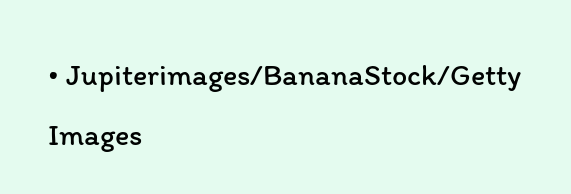• Jupiterimages/BananaStock/Getty Images